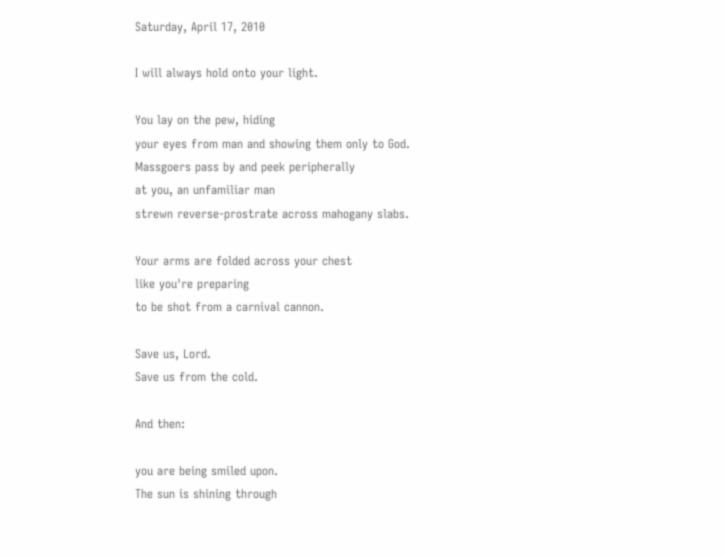Saturday, April 17, 2010

I will always hold onto your light.

You lay on the pew, hiding
your eyes from man and showing them only to God.
Massgoers pass by and peek peripherally
at you, an unfamiliar man
strewn reverse-prostrate across mahogany slabs.

Your arms are folded across your chest
like you're preparing
to be shot from a carnival cannon.

Save us, Lord.
Save us from the cold.

And then:

you are being smiled upon.
The sun is shining through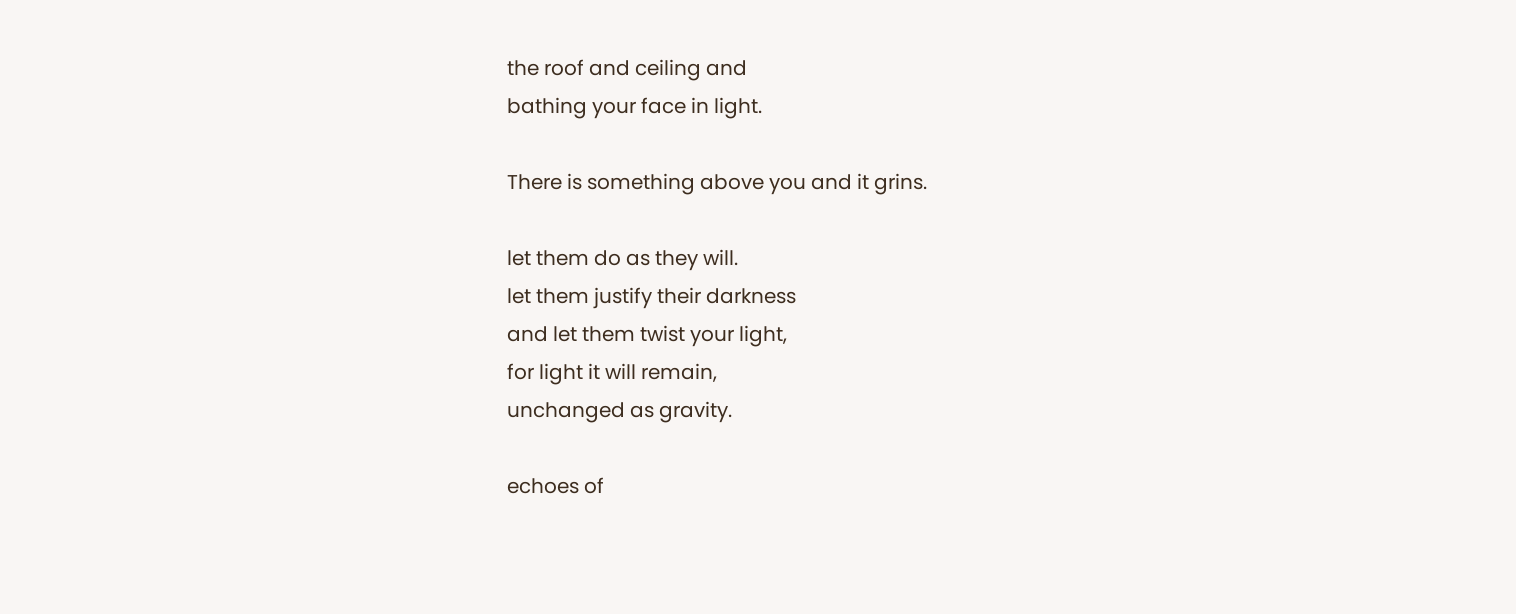the roof and ceiling and
bathing your face in light.

There is something above you and it grins.

let them do as they will.
let them justify their darkness
and let them twist your light,
for light it will remain,
unchanged as gravity.

echoes of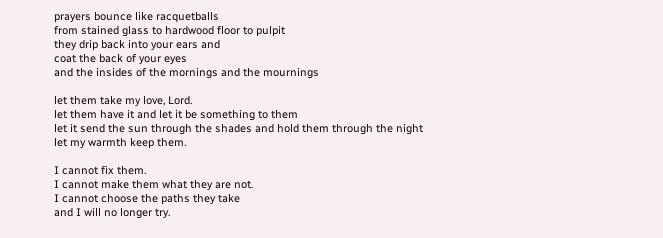prayers bounce like racquetballs
from stained glass to hardwood floor to pulpit
they drip back into your ears and
coat the back of your eyes
and the insides of the mornings and the mournings

let them take my love, Lord.
let them have it and let it be something to them
let it send the sun through the shades and hold them through the night
let my warmth keep them.

I cannot fix them.
I cannot make them what they are not.
I cannot choose the paths they take
and I will no longer try.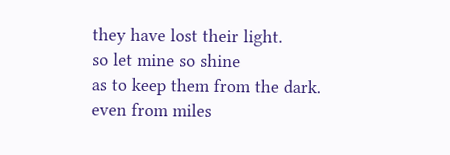they have lost their light.
so let mine so shine
as to keep them from the dark.
even from miles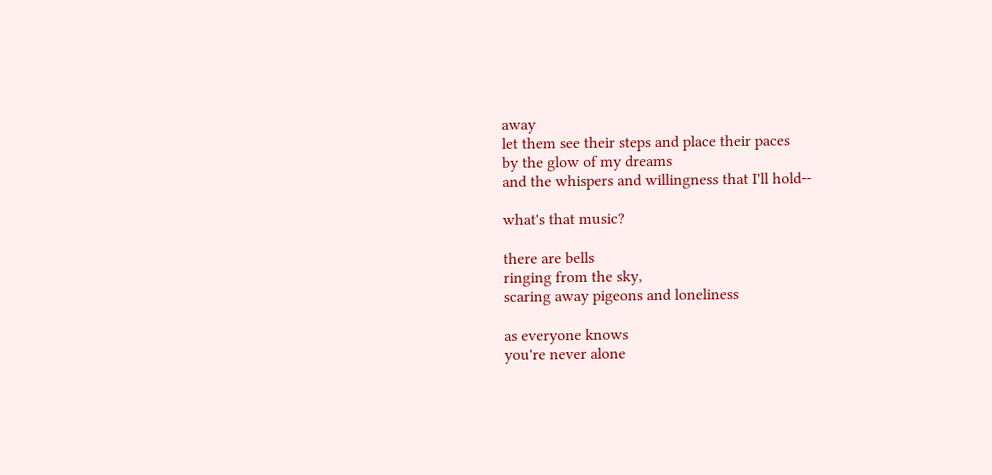away
let them see their steps and place their paces
by the glow of my dreams
and the whispers and willingness that I'll hold--

what's that music?

there are bells
ringing from the sky,
scaring away pigeons and loneliness

as everyone knows
you're never alone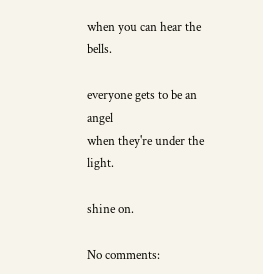when you can hear the bells.

everyone gets to be an angel
when they're under the light.

shine on.

No comments: